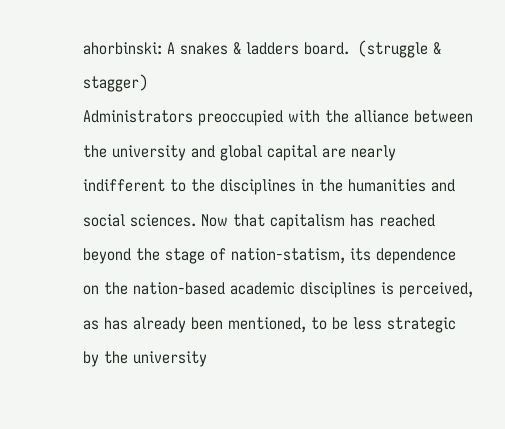ahorbinski: A snakes & ladders board.  (struggle & stagger)
Administrators preoccupied with the alliance between the university and global capital are nearly indifferent to the disciplines in the humanities and social sciences. Now that capitalism has reached beyond the stage of nation-statism, its dependence on the nation-based academic disciplines is perceived, as has already been mentioned, to be less strategic by the university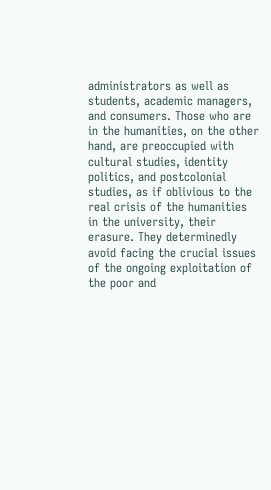administrators as well as students, academic managers, and consumers. Those who are in the humanities, on the other hand, are preoccupied with cultural studies, identity politics, and postcolonial studies, as if oblivious to the real crisis of the humanities in the university, their erasure. They determinedly avoid facing the crucial issues of the ongoing exploitation of the poor and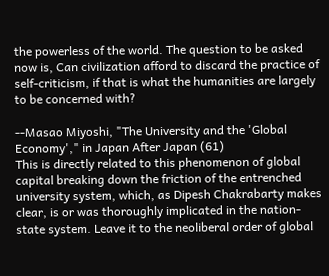the powerless of the world. The question to be asked now is, Can civilization afford to discard the practice of self-criticism, if that is what the humanities are largely to be concerned with?

--Masao Miyoshi, "The University and the 'Global Economy'," in Japan After Japan (61)
This is directly related to this phenomenon of global capital breaking down the friction of the entrenched university system, which, as Dipesh Chakrabarty makes clear, is or was thoroughly implicated in the nation-state system. Leave it to the neoliberal order of global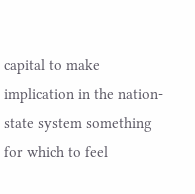capital to make implication in the nation-state system something for which to feel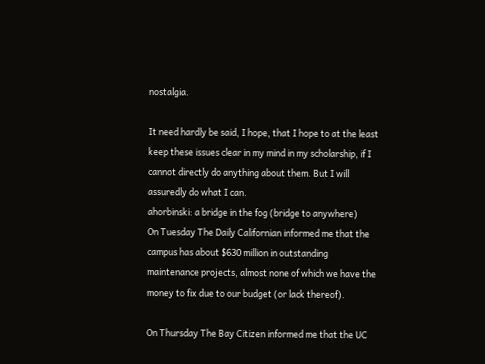nostalgia.

It need hardly be said, I hope, that I hope to at the least keep these issues clear in my mind in my scholarship, if I cannot directly do anything about them. But I will assuredly do what I can.
ahorbinski: a bridge in the fog (bridge to anywhere)
On Tuesday The Daily Californian informed me that the campus has about $630 million in outstanding maintenance projects, almost none of which we have the money to fix due to our budget (or lack thereof).

On Thursday The Bay Citizen informed me that the UC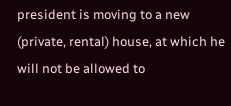president is moving to a new (private, rental) house, at which he will not be allowed to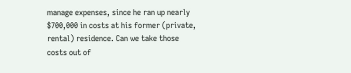manage expenses, since he ran up nearly $700,000 in costs at his former (private, rental) residence. Can we take those costs out of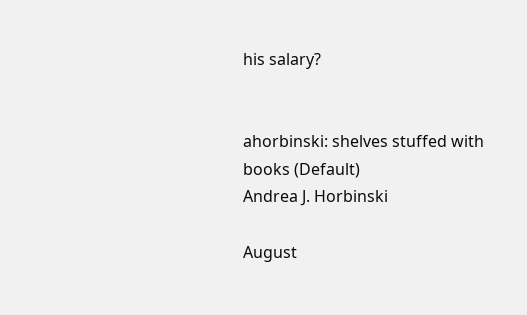his salary?


ahorbinski: shelves stuffed with books (Default)
Andrea J. Horbinski

August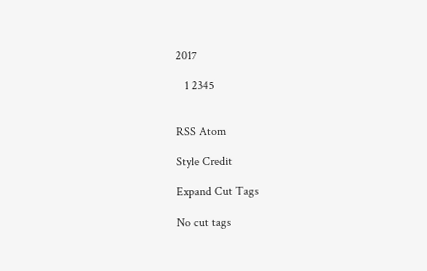2017

   1 2345


RSS Atom

Style Credit

Expand Cut Tags

No cut tags